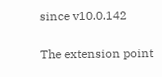since v10.0.142

The extension point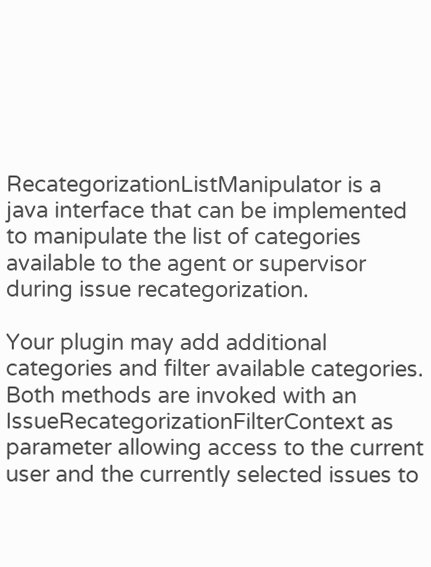RecategorizationListManipulator is a java interface that can be implemented to manipulate the list of categories available to the agent or supervisor during issue recategorization.

Your plugin may add additional categories and filter available categories. Both methods are invoked with an IssueRecategorizationFilterContext as parameter allowing access to the current user and the currently selected issues to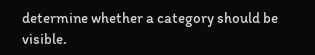determine whether a category should be visible.